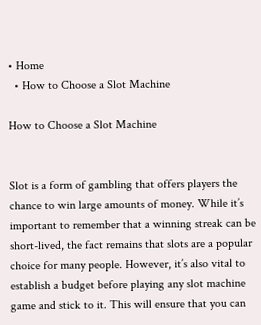• Home
  • How to Choose a Slot Machine

How to Choose a Slot Machine


Slot is a form of gambling that offers players the chance to win large amounts of money. While it’s important to remember that a winning streak can be short-lived, the fact remains that slots are a popular choice for many people. However, it’s also vital to establish a budget before playing any slot machine game and stick to it. This will ensure that you can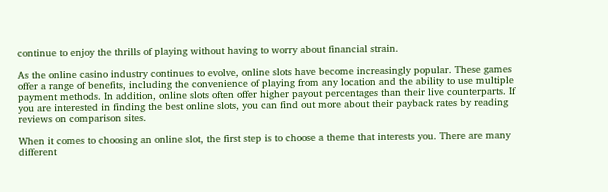continue to enjoy the thrills of playing without having to worry about financial strain.

As the online casino industry continues to evolve, online slots have become increasingly popular. These games offer a range of benefits, including the convenience of playing from any location and the ability to use multiple payment methods. In addition, online slots often offer higher payout percentages than their live counterparts. If you are interested in finding the best online slots, you can find out more about their payback rates by reading reviews on comparison sites.

When it comes to choosing an online slot, the first step is to choose a theme that interests you. There are many different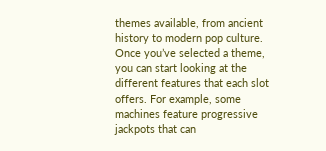themes available, from ancient history to modern pop culture. Once you’ve selected a theme, you can start looking at the different features that each slot offers. For example, some machines feature progressive jackpots that can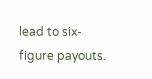lead to six-figure payouts.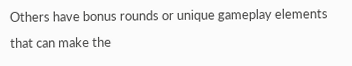Others have bonus rounds or unique gameplay elements that can make the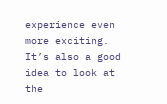experience even more exciting. It’s also a good idea to look at the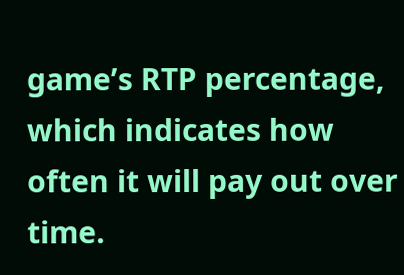game’s RTP percentage, which indicates how often it will pay out over time.